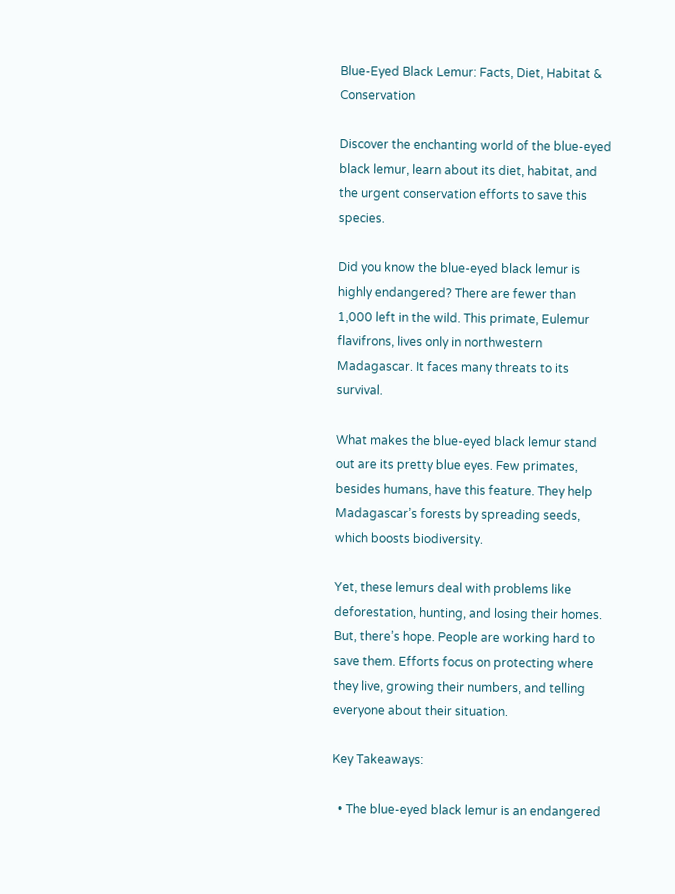Blue-Eyed Black Lemur: Facts, Diet, Habitat & Conservation

Discover the enchanting world of the blue-eyed black lemur, learn about its diet, habitat, and the urgent conservation efforts to save this species.

Did you know the blue-eyed black lemur is highly endangered? There are fewer than 1,000 left in the wild. This primate, Eulemur flavifrons, lives only in northwestern Madagascar. It faces many threats to its survival.

What makes the blue-eyed black lemur stand out are its pretty blue eyes. Few primates, besides humans, have this feature. They help Madagascar’s forests by spreading seeds, which boosts biodiversity.

Yet, these lemurs deal with problems like deforestation, hunting, and losing their homes. But, there’s hope. People are working hard to save them. Efforts focus on protecting where they live, growing their numbers, and telling everyone about their situation.

Key Takeaways:

  • The blue-eyed black lemur is an endangered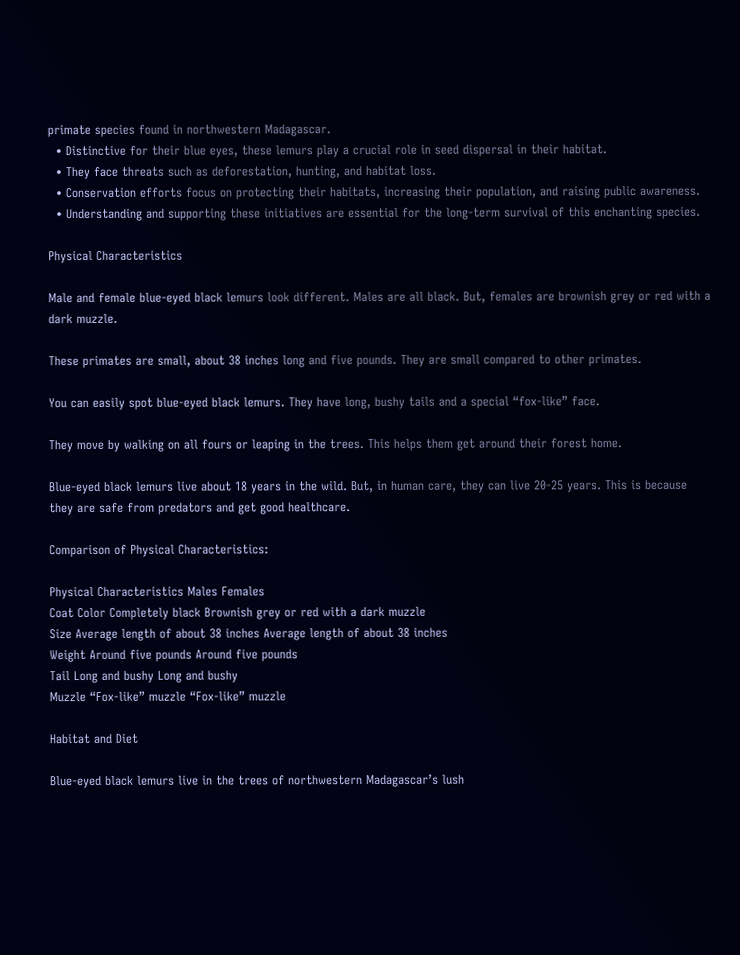primate species found in northwestern Madagascar.
  • Distinctive for their blue eyes, these lemurs play a crucial role in seed dispersal in their habitat.
  • They face threats such as deforestation, hunting, and habitat loss.
  • Conservation efforts focus on protecting their habitats, increasing their population, and raising public awareness.
  • Understanding and supporting these initiatives are essential for the long-term survival of this enchanting species.

Physical Characteristics

Male and female blue-eyed black lemurs look different. Males are all black. But, females are brownish grey or red with a dark muzzle.

These primates are small, about 38 inches long and five pounds. They are small compared to other primates.

You can easily spot blue-eyed black lemurs. They have long, bushy tails and a special “fox-like” face.

They move by walking on all fours or leaping in the trees. This helps them get around their forest home.

Blue-eyed black lemurs live about 18 years in the wild. But, in human care, they can live 20-25 years. This is because they are safe from predators and get good healthcare.

Comparison of Physical Characteristics:

Physical Characteristics Males Females
Coat Color Completely black Brownish grey or red with a dark muzzle
Size Average length of about 38 inches Average length of about 38 inches
Weight Around five pounds Around five pounds
Tail Long and bushy Long and bushy
Muzzle “Fox-like” muzzle “Fox-like” muzzle

Habitat and Diet

Blue-eyed black lemurs live in the trees of northwestern Madagascar’s lush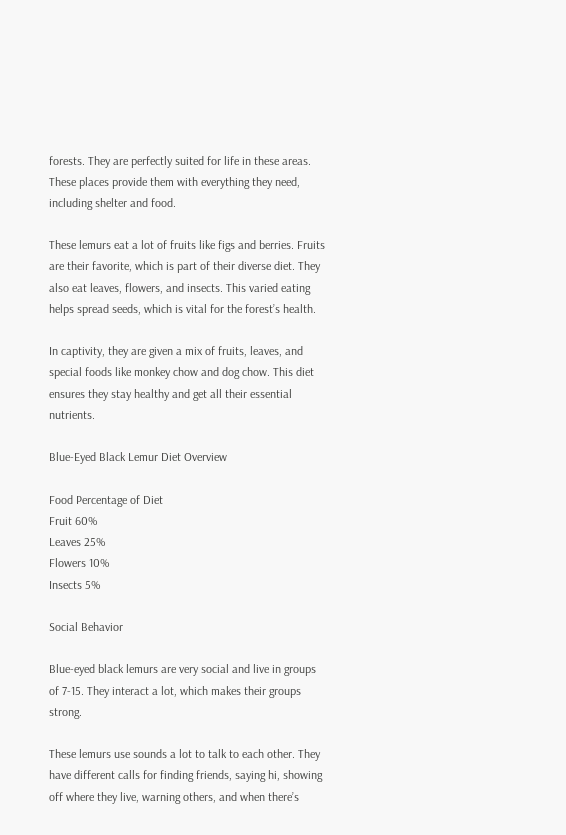forests. They are perfectly suited for life in these areas. These places provide them with everything they need, including shelter and food.

These lemurs eat a lot of fruits like figs and berries. Fruits are their favorite, which is part of their diverse diet. They also eat leaves, flowers, and insects. This varied eating helps spread seeds, which is vital for the forest’s health.

In captivity, they are given a mix of fruits, leaves, and special foods like monkey chow and dog chow. This diet ensures they stay healthy and get all their essential nutrients.

Blue-Eyed Black Lemur Diet Overview

Food Percentage of Diet
Fruit 60%
Leaves 25%
Flowers 10%
Insects 5%

Social Behavior

Blue-eyed black lemurs are very social and live in groups of 7-15. They interact a lot, which makes their groups strong.

These lemurs use sounds a lot to talk to each other. They have different calls for finding friends, saying hi, showing off where they live, warning others, and when there’s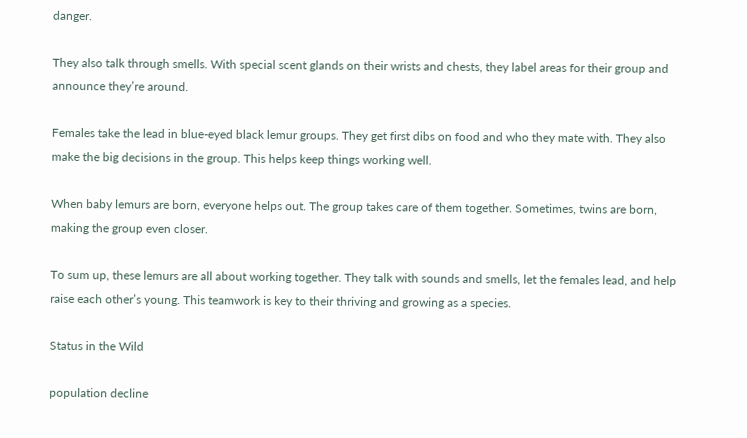danger.

They also talk through smells. With special scent glands on their wrists and chests, they label areas for their group and announce they’re around.

Females take the lead in blue-eyed black lemur groups. They get first dibs on food and who they mate with. They also make the big decisions in the group. This helps keep things working well.

When baby lemurs are born, everyone helps out. The group takes care of them together. Sometimes, twins are born, making the group even closer.

To sum up, these lemurs are all about working together. They talk with sounds and smells, let the females lead, and help raise each other’s young. This teamwork is key to their thriving and growing as a species.

Status in the Wild

population decline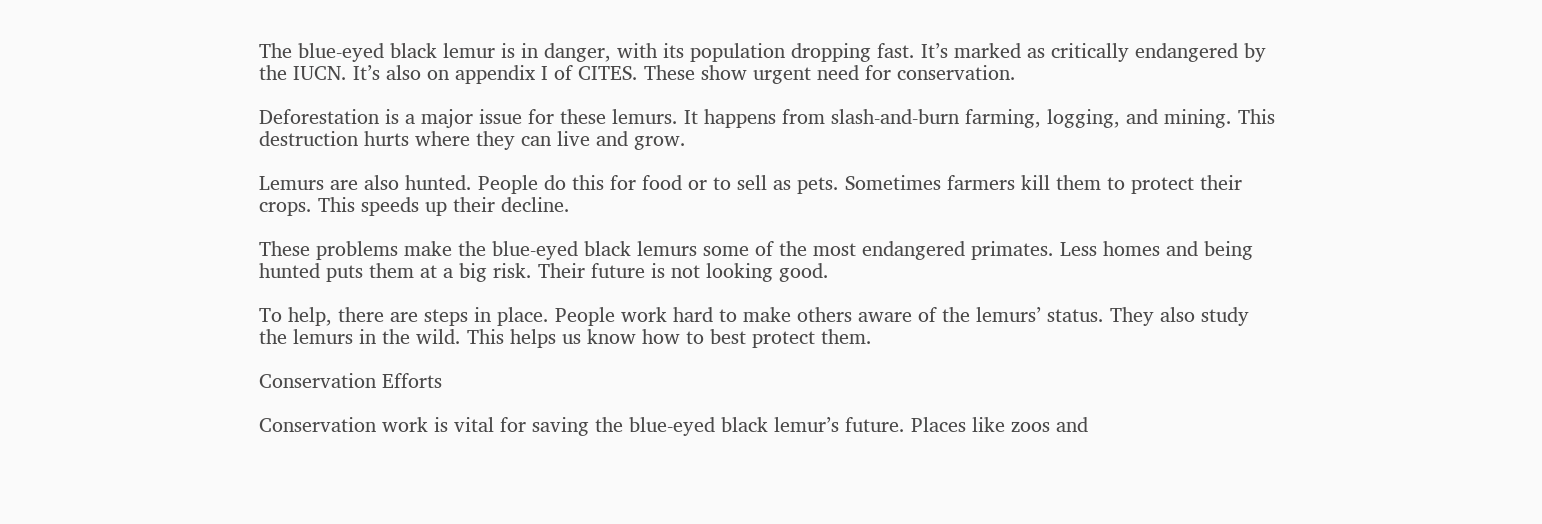The blue-eyed black lemur is in danger, with its population dropping fast. It’s marked as critically endangered by the IUCN. It’s also on appendix I of CITES. These show urgent need for conservation.

Deforestation is a major issue for these lemurs. It happens from slash-and-burn farming, logging, and mining. This destruction hurts where they can live and grow.

Lemurs are also hunted. People do this for food or to sell as pets. Sometimes farmers kill them to protect their crops. This speeds up their decline.

These problems make the blue-eyed black lemurs some of the most endangered primates. Less homes and being hunted puts them at a big risk. Their future is not looking good.

To help, there are steps in place. People work hard to make others aware of the lemurs’ status. They also study the lemurs in the wild. This helps us know how to best protect them.

Conservation Efforts

Conservation work is vital for saving the blue-eyed black lemur’s future. Places like zoos and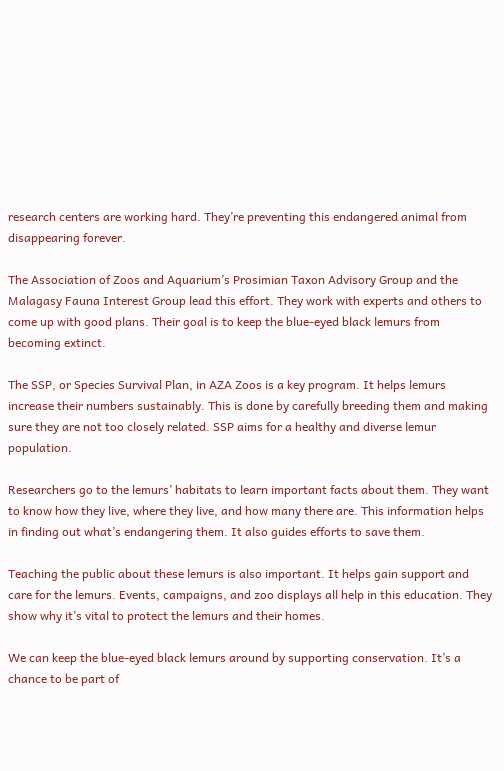research centers are working hard. They’re preventing this endangered animal from disappearing forever.

The Association of Zoos and Aquarium’s Prosimian Taxon Advisory Group and the Malagasy Fauna Interest Group lead this effort. They work with experts and others to come up with good plans. Their goal is to keep the blue-eyed black lemurs from becoming extinct.

The SSP, or Species Survival Plan, in AZA Zoos is a key program. It helps lemurs increase their numbers sustainably. This is done by carefully breeding them and making sure they are not too closely related. SSP aims for a healthy and diverse lemur population.

Researchers go to the lemurs’ habitats to learn important facts about them. They want to know how they live, where they live, and how many there are. This information helps in finding out what’s endangering them. It also guides efforts to save them.

Teaching the public about these lemurs is also important. It helps gain support and care for the lemurs. Events, campaigns, and zoo displays all help in this education. They show why it’s vital to protect the lemurs and their homes.

We can keep the blue-eyed black lemurs around by supporting conservation. It’s a chance to be part of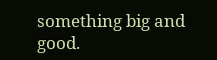something big and good.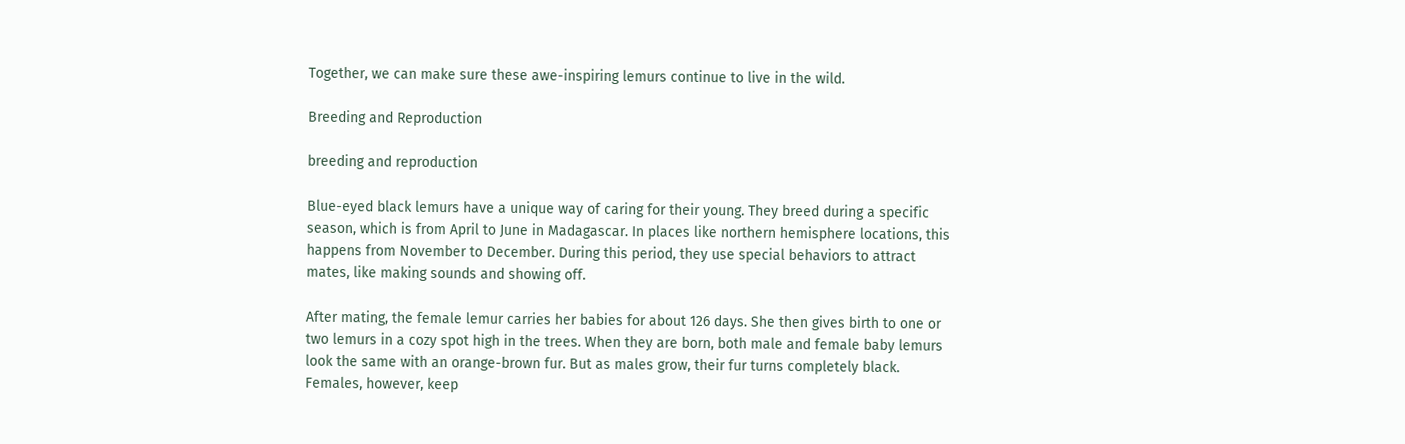Together, we can make sure these awe-inspiring lemurs continue to live in the wild.

Breeding and Reproduction

breeding and reproduction

Blue-eyed black lemurs have a unique way of caring for their young. They breed during a specific season, which is from April to June in Madagascar. In places like northern hemisphere locations, this happens from November to December. During this period, they use special behaviors to attract mates, like making sounds and showing off.

After mating, the female lemur carries her babies for about 126 days. She then gives birth to one or two lemurs in a cozy spot high in the trees. When they are born, both male and female baby lemurs look the same with an orange-brown fur. But as males grow, their fur turns completely black. Females, however, keep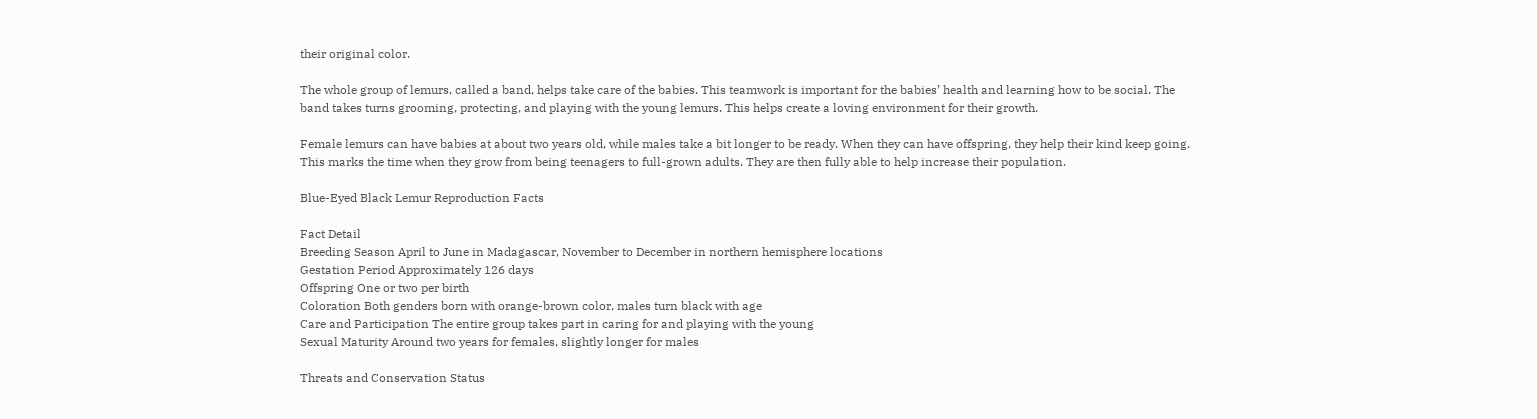their original color.

The whole group of lemurs, called a band, helps take care of the babies. This teamwork is important for the babies’ health and learning how to be social. The band takes turns grooming, protecting, and playing with the young lemurs. This helps create a loving environment for their growth.

Female lemurs can have babies at about two years old, while males take a bit longer to be ready. When they can have offspring, they help their kind keep going. This marks the time when they grow from being teenagers to full-grown adults. They are then fully able to help increase their population.

Blue-Eyed Black Lemur Reproduction Facts

Fact Detail
Breeding Season April to June in Madagascar, November to December in northern hemisphere locations
Gestation Period Approximately 126 days
Offspring One or two per birth
Coloration Both genders born with orange-brown color, males turn black with age
Care and Participation The entire group takes part in caring for and playing with the young
Sexual Maturity Around two years for females, slightly longer for males

Threats and Conservation Status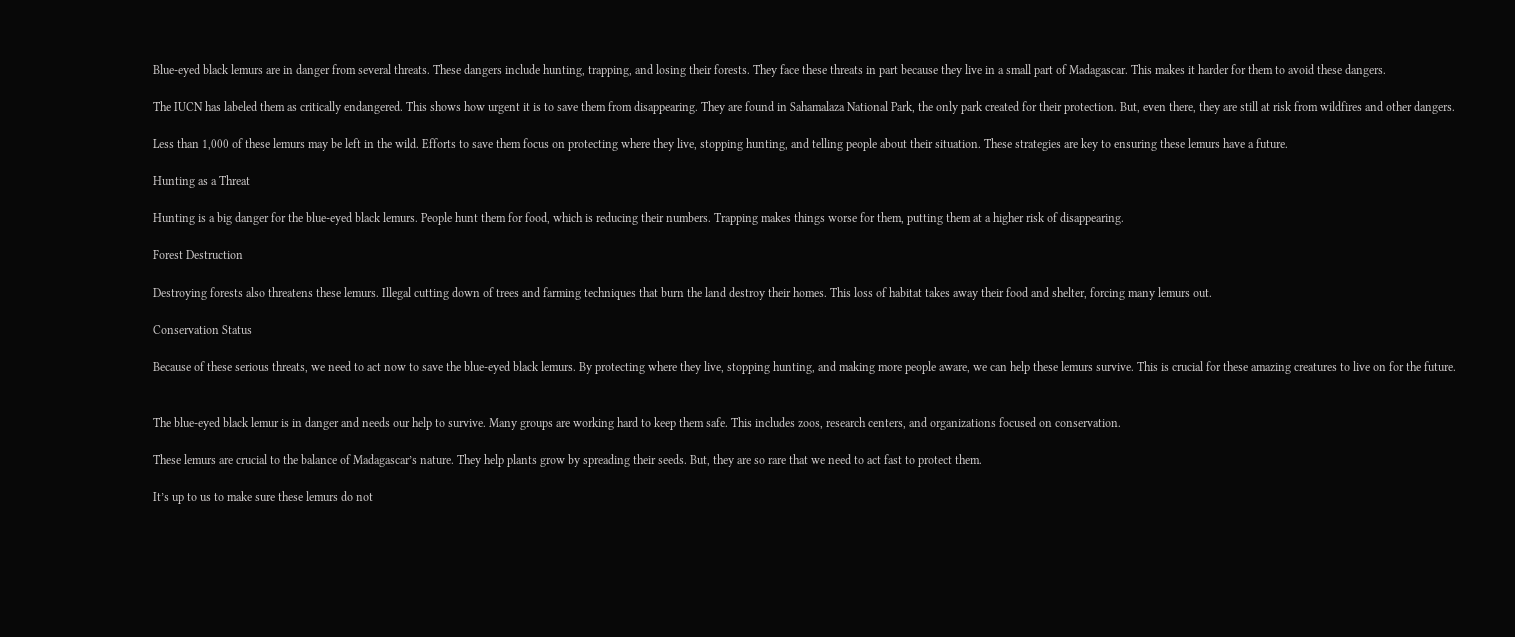Blue-eyed black lemurs are in danger from several threats. These dangers include hunting, trapping, and losing their forests. They face these threats in part because they live in a small part of Madagascar. This makes it harder for them to avoid these dangers.

The IUCN has labeled them as critically endangered. This shows how urgent it is to save them from disappearing. They are found in Sahamalaza National Park, the only park created for their protection. But, even there, they are still at risk from wildfires and other dangers.

Less than 1,000 of these lemurs may be left in the wild. Efforts to save them focus on protecting where they live, stopping hunting, and telling people about their situation. These strategies are key to ensuring these lemurs have a future.

Hunting as a Threat

Hunting is a big danger for the blue-eyed black lemurs. People hunt them for food, which is reducing their numbers. Trapping makes things worse for them, putting them at a higher risk of disappearing.

Forest Destruction

Destroying forests also threatens these lemurs. Illegal cutting down of trees and farming techniques that burn the land destroy their homes. This loss of habitat takes away their food and shelter, forcing many lemurs out.

Conservation Status

Because of these serious threats, we need to act now to save the blue-eyed black lemurs. By protecting where they live, stopping hunting, and making more people aware, we can help these lemurs survive. This is crucial for these amazing creatures to live on for the future.


The blue-eyed black lemur is in danger and needs our help to survive. Many groups are working hard to keep them safe. This includes zoos, research centers, and organizations focused on conservation.

These lemurs are crucial to the balance of Madagascar’s nature. They help plants grow by spreading their seeds. But, they are so rare that we need to act fast to protect them.

It’s up to us to make sure these lemurs do not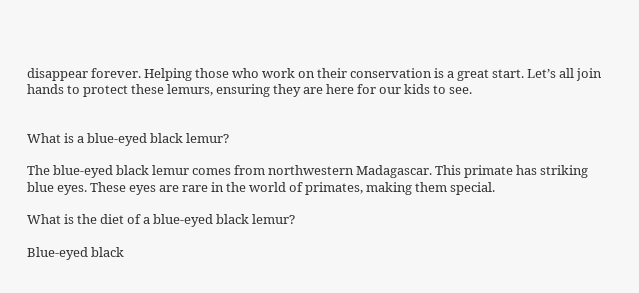disappear forever. Helping those who work on their conservation is a great start. Let’s all join hands to protect these lemurs, ensuring they are here for our kids to see.


What is a blue-eyed black lemur?

The blue-eyed black lemur comes from northwestern Madagascar. This primate has striking blue eyes. These eyes are rare in the world of primates, making them special.

What is the diet of a blue-eyed black lemur?

Blue-eyed black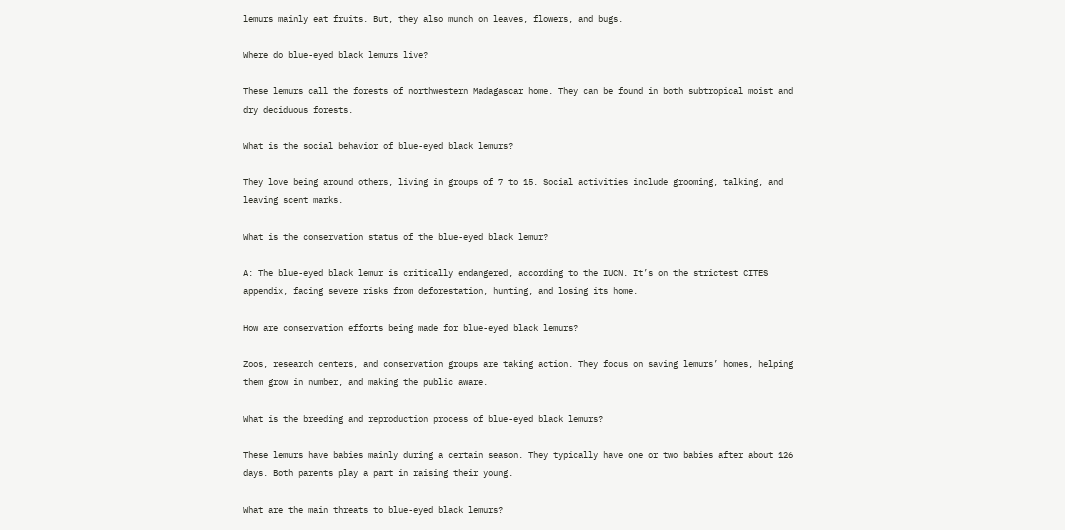lemurs mainly eat fruits. But, they also munch on leaves, flowers, and bugs.

Where do blue-eyed black lemurs live?

These lemurs call the forests of northwestern Madagascar home. They can be found in both subtropical moist and dry deciduous forests.

What is the social behavior of blue-eyed black lemurs?

They love being around others, living in groups of 7 to 15. Social activities include grooming, talking, and leaving scent marks.

What is the conservation status of the blue-eyed black lemur?

A: The blue-eyed black lemur is critically endangered, according to the IUCN. It’s on the strictest CITES appendix, facing severe risks from deforestation, hunting, and losing its home.

How are conservation efforts being made for blue-eyed black lemurs?

Zoos, research centers, and conservation groups are taking action. They focus on saving lemurs’ homes, helping them grow in number, and making the public aware.

What is the breeding and reproduction process of blue-eyed black lemurs?

These lemurs have babies mainly during a certain season. They typically have one or two babies after about 126 days. Both parents play a part in raising their young.

What are the main threats to blue-eyed black lemurs?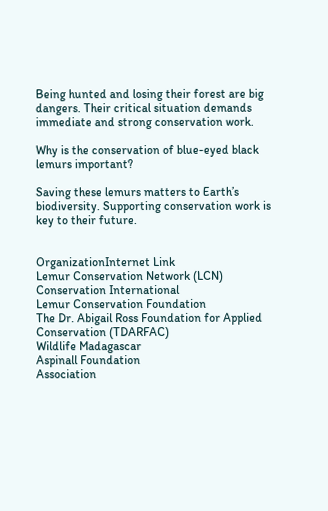Being hunted and losing their forest are big dangers. Their critical situation demands immediate and strong conservation work.

Why is the conservation of blue-eyed black lemurs important?

Saving these lemurs matters to Earth’s biodiversity. Supporting conservation work is key to their future.


OrganizationInternet Link
Lemur Conservation Network (LCN)
Conservation International
Lemur Conservation Foundation
The Dr. Abigail Ross Foundation for Applied Conservation (TDARFAC)
Wildlife Madagascar
Aspinall Foundation
Association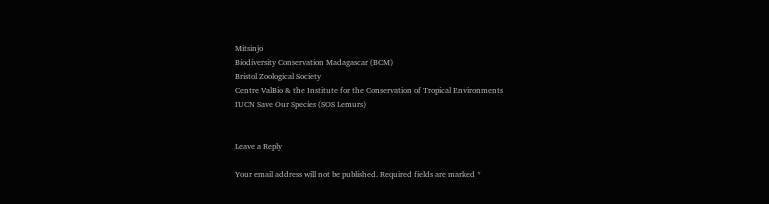Mitsinjo
Biodiversity Conservation Madagascar (BCM)
Bristol Zoological Society
Centre ValBio & the Institute for the Conservation of Tropical Environments
IUCN Save Our Species (SOS Lemurs)


Leave a Reply

Your email address will not be published. Required fields are marked *